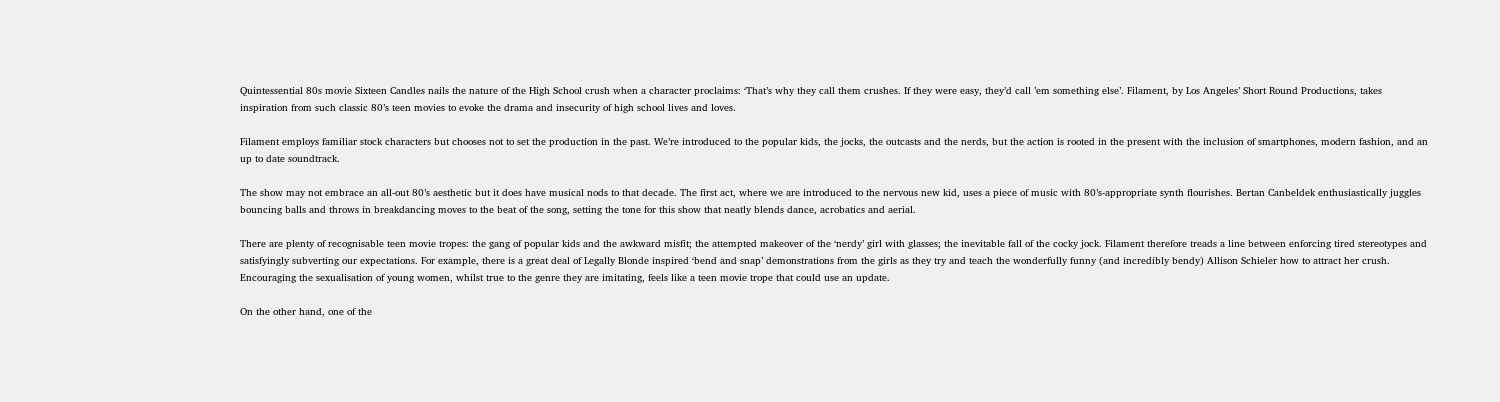Quintessential 80s movie Sixteen Candles nails the nature of the High School crush when a character proclaims: ‘That’s why they call them crushes. If they were easy, they’d call ’em something else’. Filament, by Los Angeles’ Short Round Productions, takes inspiration from such classic 80’s teen movies to evoke the drama and insecurity of high school lives and loves.

Filament employs familiar stock characters but chooses not to set the production in the past. We’re introduced to the popular kids, the jocks, the outcasts and the nerds, but the action is rooted in the present with the inclusion of smartphones, modern fashion, and an up to date soundtrack.

The show may not embrace an all-out 80’s aesthetic but it does have musical nods to that decade. The first act, where we are introduced to the nervous new kid, uses a piece of music with 80’s-appropriate synth flourishes. Bertan Canbeldek enthusiastically juggles bouncing balls and throws in breakdancing moves to the beat of the song, setting the tone for this show that neatly blends dance, acrobatics and aerial.

There are plenty of recognisable teen movie tropes: the gang of popular kids and the awkward misfit; the attempted makeover of the ‘nerdy’ girl with glasses; the inevitable fall of the cocky jock. Filament therefore treads a line between enforcing tired stereotypes and satisfyingly subverting our expectations. For example, there is a great deal of Legally Blonde inspired ‘bend and snap’ demonstrations from the girls as they try and teach the wonderfully funny (and incredibly bendy) Allison Schieler how to attract her crush. Encouraging the sexualisation of young women, whilst true to the genre they are imitating, feels like a teen movie trope that could use an update.

On the other hand, one of the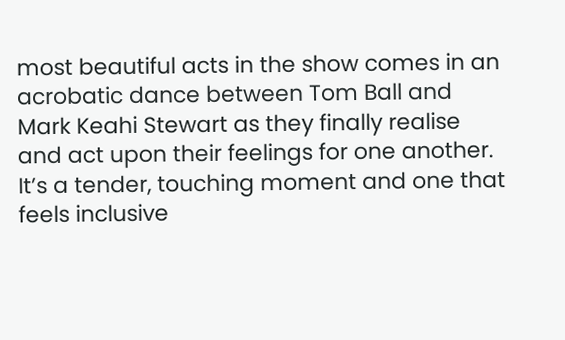most beautiful acts in the show comes in an acrobatic dance between Tom Ball and Mark Keahi Stewart as they finally realise and act upon their feelings for one another. It’s a tender, touching moment and one that feels inclusive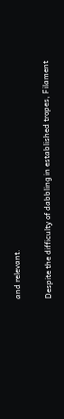and relevant.

Despite the difficulty of dabbling in established tropes, Filament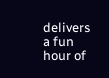delivers a fun hour of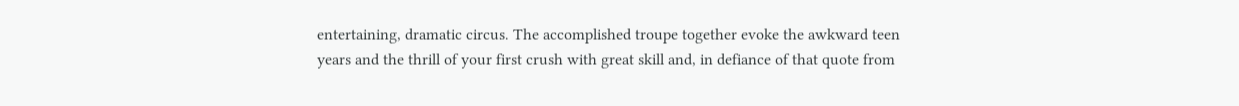entertaining, dramatic circus. The accomplished troupe together evoke the awkward teen years and the thrill of your first crush with great skill and, in defiance of that quote from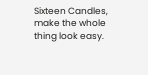Sixteen Candles, make the whole thing look easy.